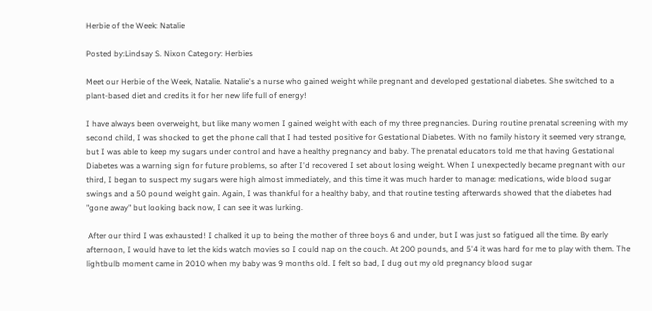Herbie of the Week: Natalie

Posted by:Lindsay S. Nixon Category: Herbies

Meet our Herbie of the Week, Natalie. Natalie's a nurse who gained weight while pregnant and developed gestational diabetes. She switched to a plant-based diet and credits it for her new life full of energy!

I have always been overweight, but like many women I gained weight with each of my three pregnancies. During routine prenatal screening with my second child, I was shocked to get the phone call that I had tested positive for Gestational Diabetes. With no family history it seemed very strange, but I was able to keep my sugars under control and have a healthy pregnancy and baby. The prenatal educators told me that having Gestational Diabetes was a warning sign for future problems, so after I'd recovered I set about losing weight. When I unexpectedly became pregnant with our third, I began to suspect my sugars were high almost immediately, and this time it was much harder to manage: medications, wide blood sugar swings and a 50 pound weight gain. Again, I was thankful for a healthy baby, and that routine testing afterwards showed that the diabetes had "gone away" but looking back now, I can see it was lurking.

 After our third I was exhausted! I chalked it up to being the mother of three boys 6 and under, but I was just so fatigued all the time. By early afternoon, I would have to let the kids watch movies so I could nap on the couch. At 200 pounds, and 5'4 it was hard for me to play with them. The lightbulb moment came in 2010 when my baby was 9 months old. I felt so bad, I dug out my old pregnancy blood sugar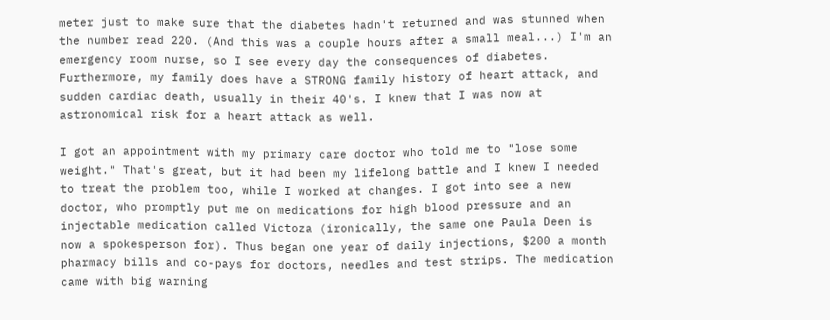meter just to make sure that the diabetes hadn't returned and was stunned when the number read 220. (And this was a couple hours after a small meal...) I'm an emergency room nurse, so I see every day the consequences of diabetes. Furthermore, my family does have a STRONG family history of heart attack, and sudden cardiac death, usually in their 40's. I knew that I was now at astronomical risk for a heart attack as well.

I got an appointment with my primary care doctor who told me to "lose some weight." That's great, but it had been my lifelong battle and I knew I needed to treat the problem too, while I worked at changes. I got into see a new doctor, who promptly put me on medications for high blood pressure and an injectable medication called Victoza (ironically, the same one Paula Deen is now a spokesperson for). Thus began one year of daily injections, $200 a month pharmacy bills and co-pays for doctors, needles and test strips. The medication came with big warning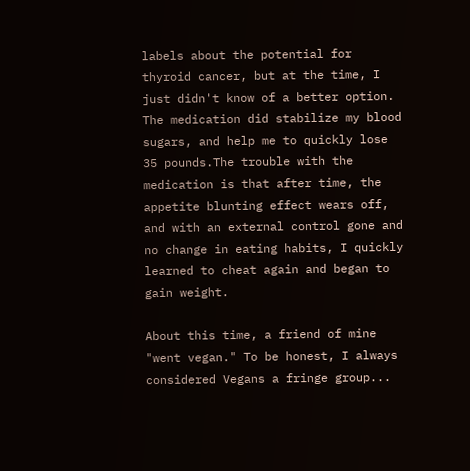labels about the potential for thyroid cancer, but at the time, I just didn't know of a better option. The medication did stabilize my blood sugars, and help me to quickly lose 35 pounds.The trouble with the medication is that after time, the appetite blunting effect wears off, and with an external control gone and no change in eating habits, I quickly learned to cheat again and began to gain weight.

About this time, a friend of mine "went vegan." To be honest, I always considered Vegans a fringe group...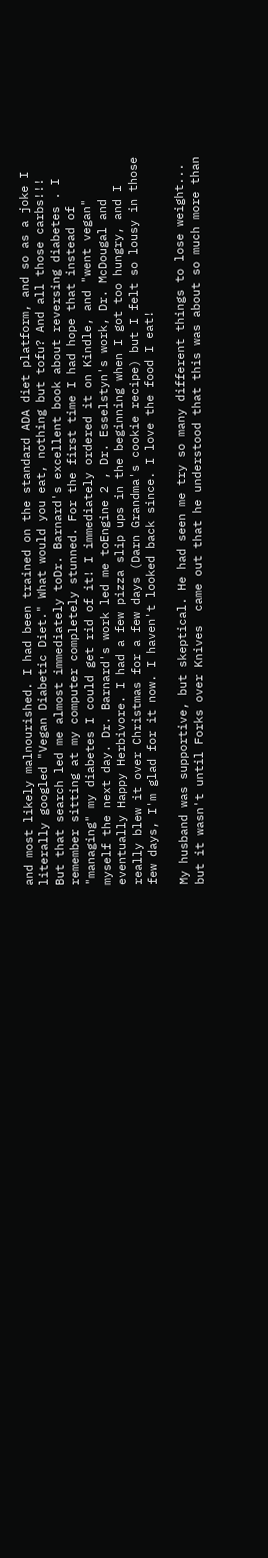and most likely malnourished. I had been trained on the standard ADA diet platform, and so as a joke I literally googled "Vegan Diabetic Diet." What would you eat, nothing but tofu? And all those carbs!!! But that search led me almost immediately toDr. Barnard's excellent book about reversing diabetes . I remember sitting at my computer completely stunned. For the first time I had hope that instead of "managing" my diabetes I could get rid of it! I immediately ordered it on Kindle, and "went vegan" myself the next day. Dr. Barnard's work led me toEngine 2 , Dr. Esselstyn's work, Dr. McDougal and eventually Happy Herbivore. I had a few pizza slip ups in the beginning when I got too hungry, and I really blew it over Christmas for a few days (Darn Grandma's cookie recipe) but I felt so lousy in those few days, I'm glad for it now. I haven't looked back since. I love the food I eat!

My husband was supportive, but skeptical. He had seen me try so many different things to lose weight... but it wasn't until Forks over Knives  came out that he understood that this was about so much more than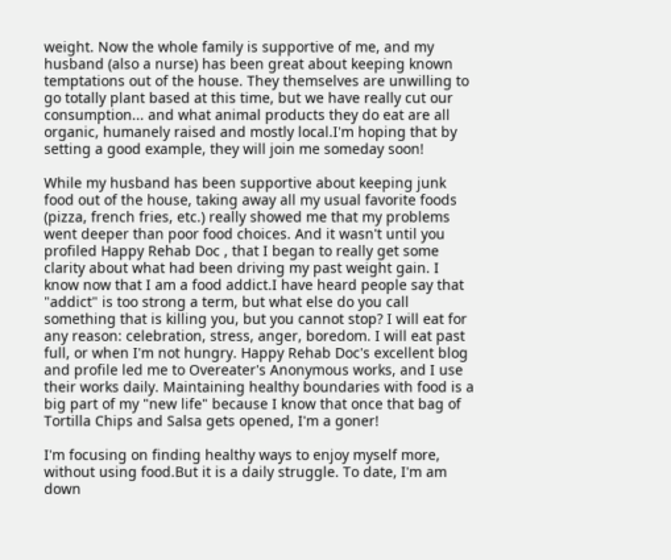weight. Now the whole family is supportive of me, and my husband (also a nurse) has been great about keeping known temptations out of the house. They themselves are unwilling to go totally plant based at this time, but we have really cut our consumption... and what animal products they do eat are all organic, humanely raised and mostly local.I'm hoping that by setting a good example, they will join me someday soon!

While my husband has been supportive about keeping junk food out of the house, taking away all my usual favorite foods (pizza, french fries, etc.) really showed me that my problems went deeper than poor food choices. And it wasn't until you profiled Happy Rehab Doc , that I began to really get some clarity about what had been driving my past weight gain. I know now that I am a food addict.I have heard people say that "addict" is too strong a term, but what else do you call something that is killing you, but you cannot stop? I will eat for any reason: celebration, stress, anger, boredom. I will eat past full, or when I'm not hungry. Happy Rehab Doc's excellent blog and profile led me to Overeater's Anonymous works, and I use their works daily. Maintaining healthy boundaries with food is a big part of my "new life" because I know that once that bag of Tortilla Chips and Salsa gets opened, I'm a goner!

I'm focusing on finding healthy ways to enjoy myself more, without using food.But it is a daily struggle. To date, I'm am down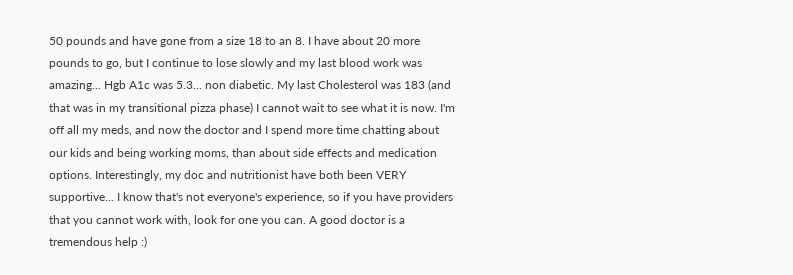50 pounds and have gone from a size 18 to an 8. I have about 20 more pounds to go, but I continue to lose slowly and my last blood work was amazing... Hgb A1c was 5.3... non diabetic. My last Cholesterol was 183 (and that was in my transitional pizza phase) I cannot wait to see what it is now. I'm off all my meds, and now the doctor and I spend more time chatting about our kids and being working moms, than about side effects and medication options. Interestingly, my doc and nutritionist have both been VERY supportive... I know that's not everyone's experience, so if you have providers that you cannot work with, look for one you can. A good doctor is a tremendous help :)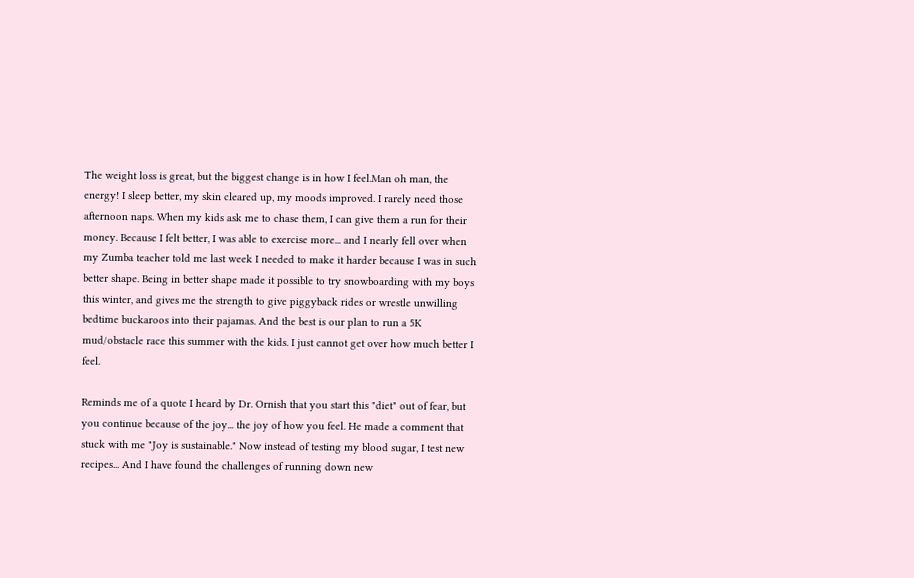The weight loss is great, but the biggest change is in how I feel.Man oh man, the energy! I sleep better, my skin cleared up, my moods improved. I rarely need those afternoon naps. When my kids ask me to chase them, I can give them a run for their money. Because I felt better, I was able to exercise more... and I nearly fell over when my Zumba teacher told me last week I needed to make it harder because I was in such better shape. Being in better shape made it possible to try snowboarding with my boys this winter, and gives me the strength to give piggyback rides or wrestle unwilling bedtime buckaroos into their pajamas. And the best is our plan to run a 5K mud/obstacle race this summer with the kids. I just cannot get over how much better I feel.

Reminds me of a quote I heard by Dr. Ornish that you start this "diet" out of fear, but you continue because of the joy... the joy of how you feel. He made a comment that stuck with me "Joy is sustainable." Now instead of testing my blood sugar, I test new recipes... And I have found the challenges of running down new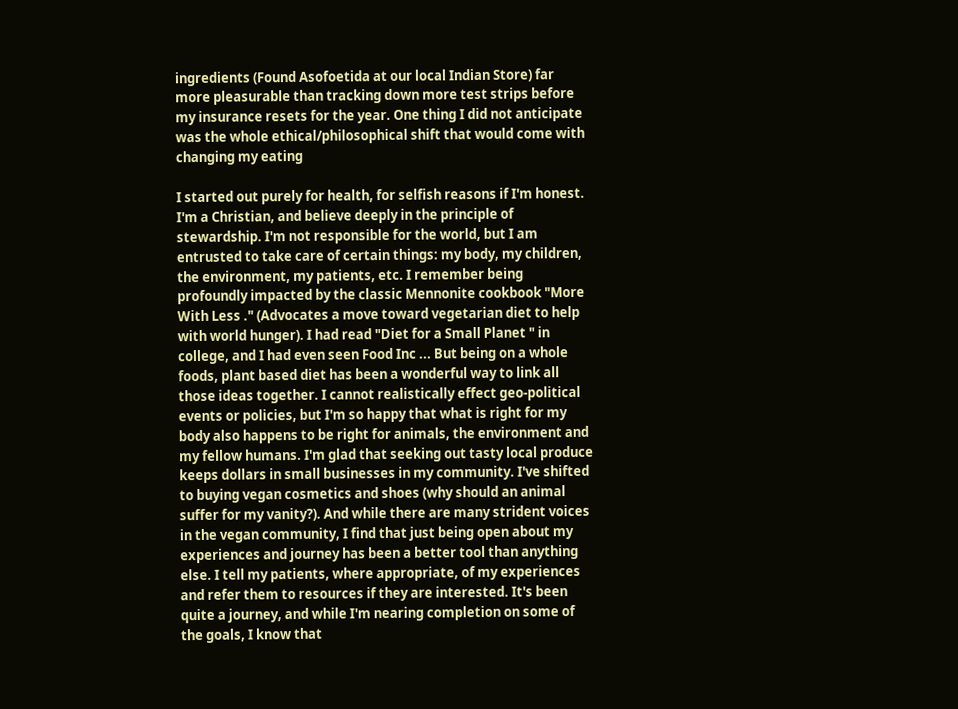ingredients (Found Asofoetida at our local Indian Store) far more pleasurable than tracking down more test strips before my insurance resets for the year. One thing I did not anticipate was the whole ethical/philosophical shift that would come with changing my eating

I started out purely for health, for selfish reasons if I'm honest. I'm a Christian, and believe deeply in the principle of stewardship. I'm not responsible for the world, but I am entrusted to take care of certain things: my body, my children, the environment, my patients, etc. I remember being profoundly impacted by the classic Mennonite cookbook "More With Less ." (Advocates a move toward vegetarian diet to help with world hunger). I had read "Diet for a Small Planet " in college, and I had even seen Food Inc ... But being on a whole foods, plant based diet has been a wonderful way to link all those ideas together. I cannot realistically effect geo-political events or policies, but I'm so happy that what is right for my body also happens to be right for animals, the environment and my fellow humans. I'm glad that seeking out tasty local produce keeps dollars in small businesses in my community. I've shifted to buying vegan cosmetics and shoes (why should an animal suffer for my vanity?). And while there are many strident voices in the vegan community, I find that just being open about my experiences and journey has been a better tool than anything else. I tell my patients, where appropriate, of my experiences and refer them to resources if they are interested. It's been quite a journey, and while I'm nearing completion on some of the goals, I know that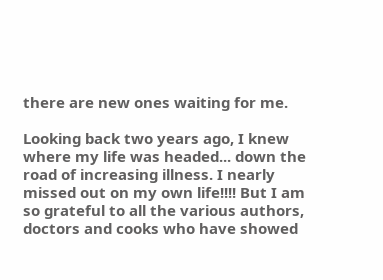there are new ones waiting for me.

Looking back two years ago, I knew where my life was headed... down the road of increasing illness. I nearly missed out on my own life!!!! But I am so grateful to all the various authors, doctors and cooks who have showed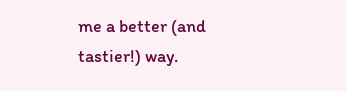me a better (and tastier!) way.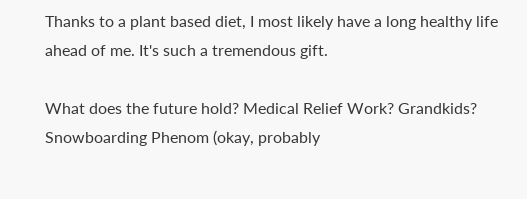Thanks to a plant based diet, I most likely have a long healthy life ahead of me. It's such a tremendous gift.

What does the future hold? Medical Relief Work? Grandkids? Snowboarding Phenom (okay, probably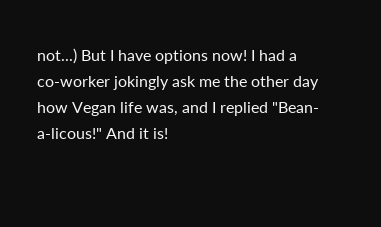not...) But I have options now! I had a co-worker jokingly ask me the other day how Vegan life was, and I replied "Bean-a-licous!" And it is!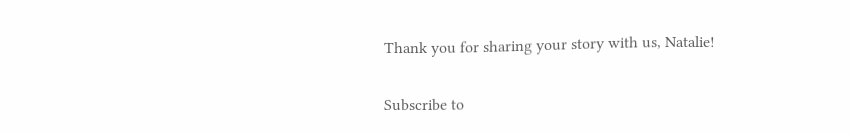Thank you for sharing your story with us, Natalie!

Subscribe to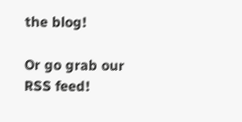the blog!

Or go grab our RSS feed!